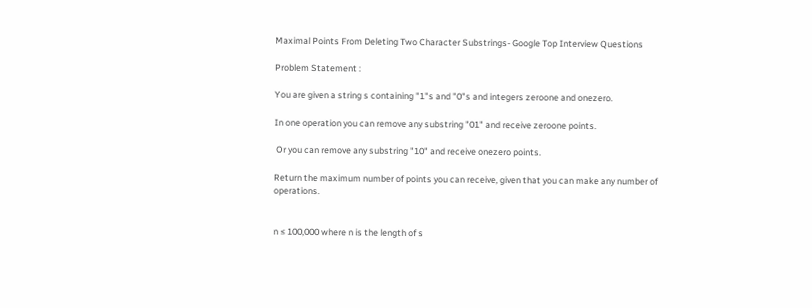Maximal Points From Deleting Two Character Substrings- Google Top Interview Questions

Problem Statement :

You are given a string s containing "1"s and "0"s and integers zeroone and onezero.

In one operation you can remove any substring "01" and receive zeroone points.

 Or you can remove any substring "10" and receive onezero points.

Return the maximum number of points you can receive, given that you can make any number of operations.


n ≤ 100,000 where n is the length of s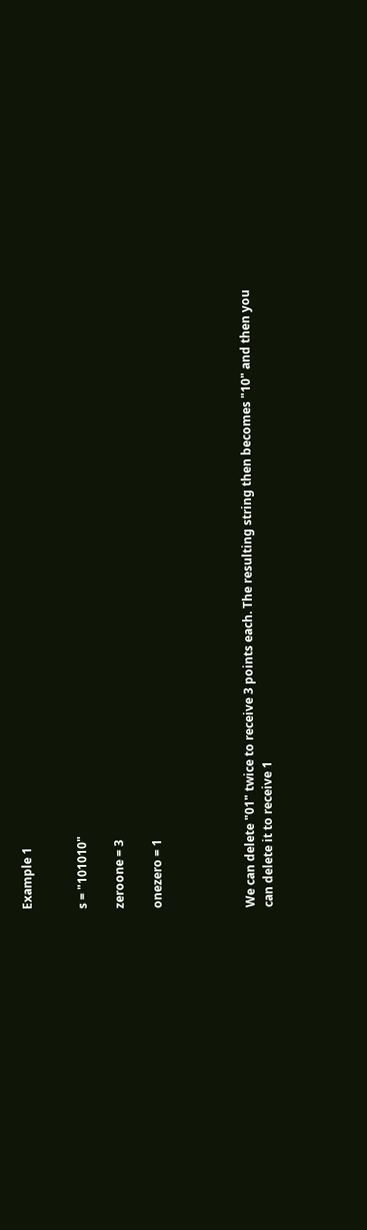Example 1


s = "101010"

zeroone = 3

onezero = 1




We can delete "01" twice to receive 3 points each. The resulting string then becomes "10" and then you
can delete it to receive 1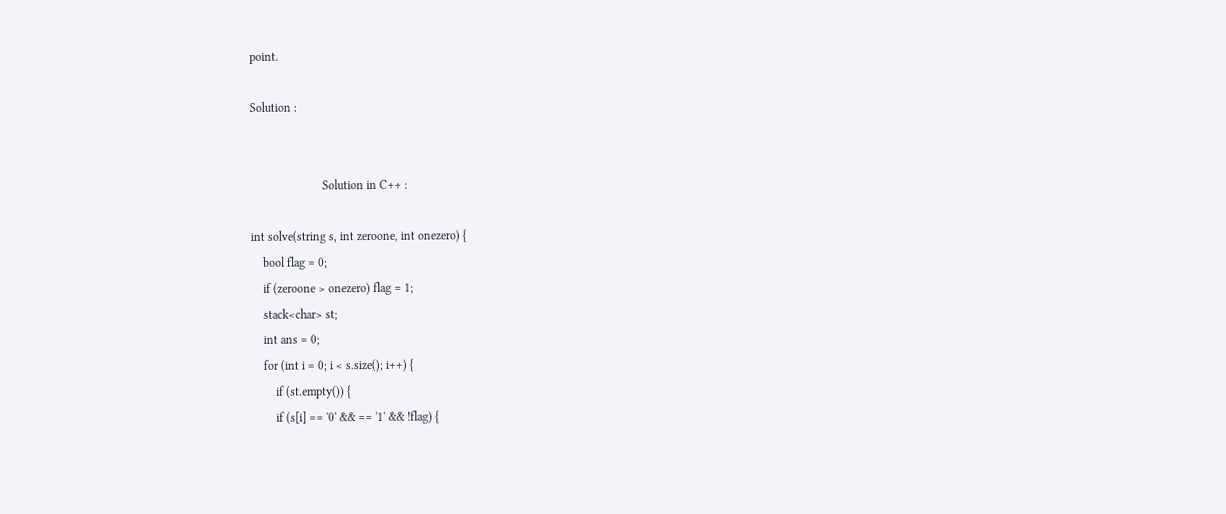point.

Solution :


                        Solution in C++ :

int solve(string s, int zeroone, int onezero) {
    bool flag = 0;
    if (zeroone > onezero) flag = 1;
    stack<char> st;
    int ans = 0;
    for (int i = 0; i < s.size(); i++) {
        if (st.empty()) {
        if (s[i] == '0' && == '1' && !flag) {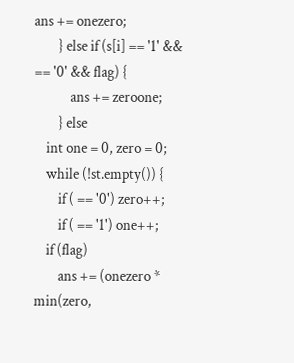ans += onezero;
        } else if (s[i] == '1' && == '0' && flag) {
            ans += zeroone;
        } else
    int one = 0, zero = 0;
    while (!st.empty()) {
        if ( == '0') zero++;
        if ( == '1') one++;
    if (flag)
        ans += (onezero * min(zero,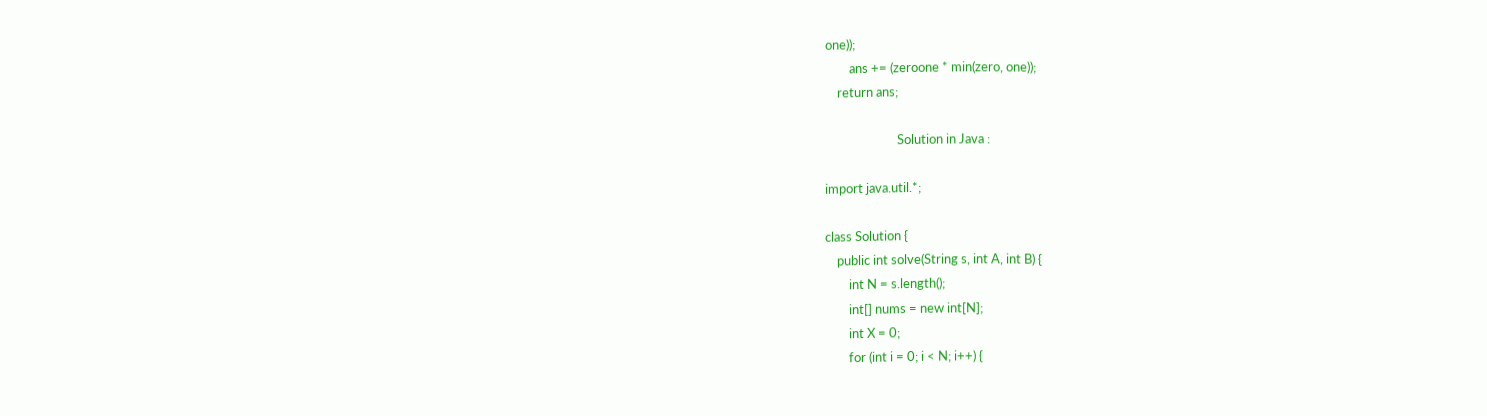one));
        ans += (zeroone * min(zero, one));
    return ans;

                        Solution in Java :

import java.util.*;

class Solution {
    public int solve(String s, int A, int B) {
        int N = s.length();
        int[] nums = new int[N];
        int X = 0;
        for (int i = 0; i < N; i++) {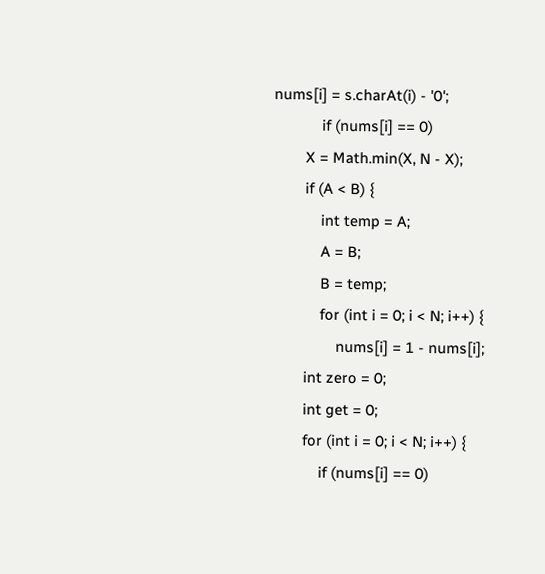nums[i] = s.charAt(i) - '0';
            if (nums[i] == 0)
        X = Math.min(X, N - X);
        if (A < B) {
            int temp = A;
            A = B;
            B = temp;
            for (int i = 0; i < N; i++) {
                nums[i] = 1 - nums[i];
        int zero = 0;
        int get = 0;
        for (int i = 0; i < N; i++) {
            if (nums[i] == 0)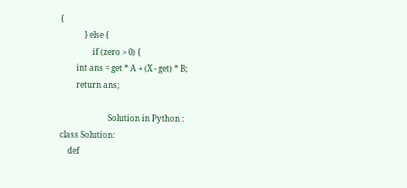{
            } else {
                if (zero > 0) {
        int ans = get * A + (X - get) * B;
        return ans;

                        Solution in Python :
class Solution:
    def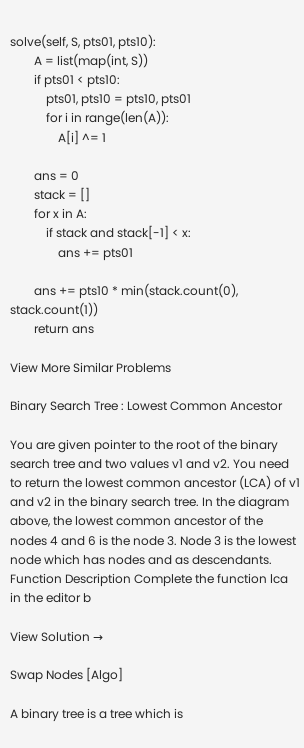solve(self, S, pts01, pts10):
        A = list(map(int, S))
        if pts01 < pts10:
            pts01, pts10 = pts10, pts01
            for i in range(len(A)):
                A[i] ^= 1

        ans = 0
        stack = []
        for x in A:
            if stack and stack[-1] < x:
                ans += pts01

        ans += pts10 * min(stack.count(0), stack.count(1))
        return ans

View More Similar Problems

Binary Search Tree : Lowest Common Ancestor

You are given pointer to the root of the binary search tree and two values v1 and v2. You need to return the lowest common ancestor (LCA) of v1 and v2 in the binary search tree. In the diagram above, the lowest common ancestor of the nodes 4 and 6 is the node 3. Node 3 is the lowest node which has nodes and as descendants. Function Description Complete the function lca in the editor b

View Solution →

Swap Nodes [Algo]

A binary tree is a tree which is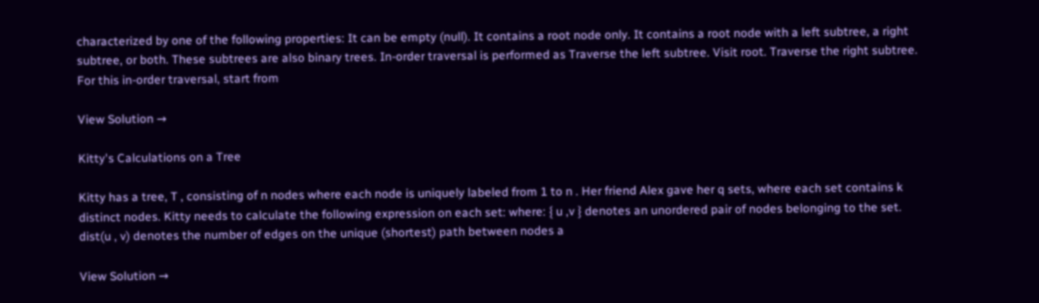characterized by one of the following properties: It can be empty (null). It contains a root node only. It contains a root node with a left subtree, a right subtree, or both. These subtrees are also binary trees. In-order traversal is performed as Traverse the left subtree. Visit root. Traverse the right subtree. For this in-order traversal, start from

View Solution →

Kitty's Calculations on a Tree

Kitty has a tree, T , consisting of n nodes where each node is uniquely labeled from 1 to n . Her friend Alex gave her q sets, where each set contains k distinct nodes. Kitty needs to calculate the following expression on each set: where: { u ,v } denotes an unordered pair of nodes belonging to the set. dist(u , v) denotes the number of edges on the unique (shortest) path between nodes a

View Solution →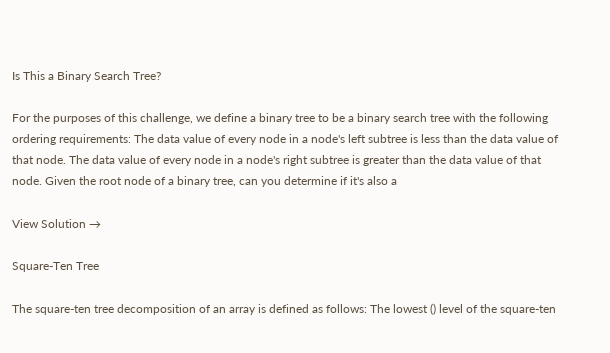Is This a Binary Search Tree?

For the purposes of this challenge, we define a binary tree to be a binary search tree with the following ordering requirements: The data value of every node in a node's left subtree is less than the data value of that node. The data value of every node in a node's right subtree is greater than the data value of that node. Given the root node of a binary tree, can you determine if it's also a

View Solution →

Square-Ten Tree

The square-ten tree decomposition of an array is defined as follows: The lowest () level of the square-ten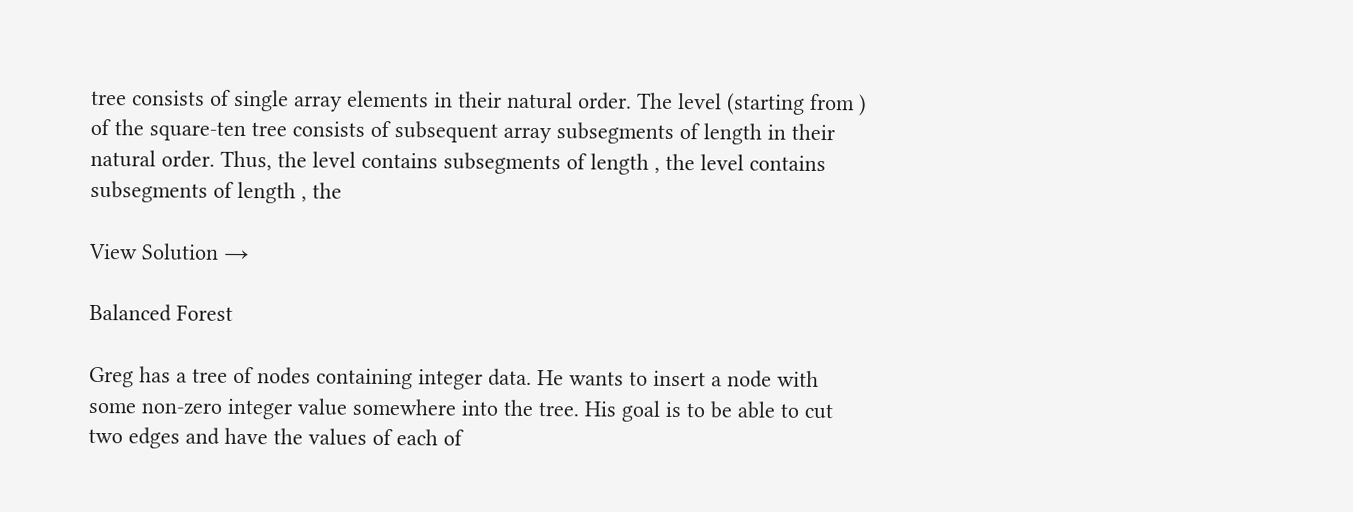tree consists of single array elements in their natural order. The level (starting from ) of the square-ten tree consists of subsequent array subsegments of length in their natural order. Thus, the level contains subsegments of length , the level contains subsegments of length , the

View Solution →

Balanced Forest

Greg has a tree of nodes containing integer data. He wants to insert a node with some non-zero integer value somewhere into the tree. His goal is to be able to cut two edges and have the values of each of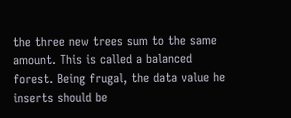the three new trees sum to the same amount. This is called a balanced forest. Being frugal, the data value he inserts should be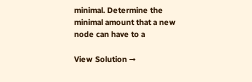minimal. Determine the minimal amount that a new node can have to a

View Solution →